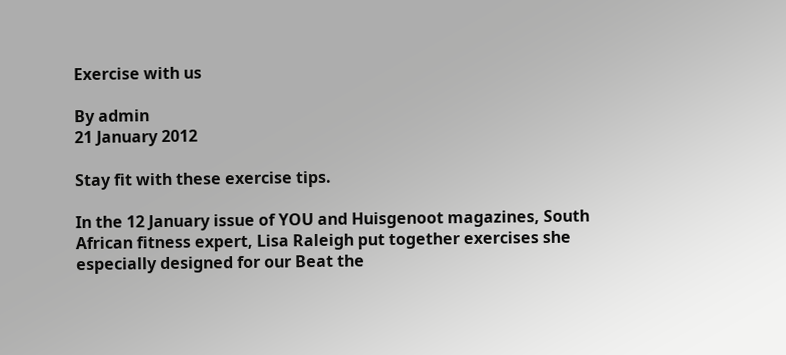Exercise with us

By admin
21 January 2012

Stay fit with these exercise tips.

In the 12 January issue of YOU and Huisgenoot magazines, South African fitness expert, Lisa Raleigh put together exercises she especially designed for our Beat the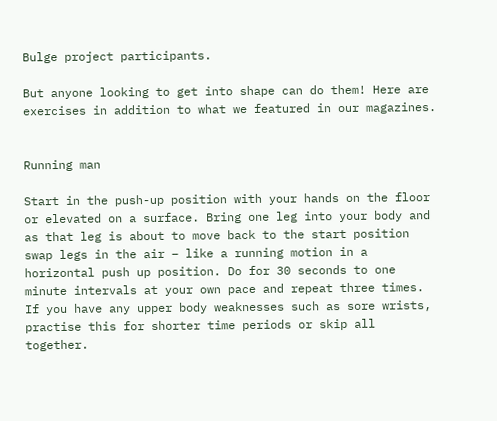Bulge project participants.

But anyone looking to get into shape can do them! Here are exercises in addition to what we featured in our magazines.


Running man

Start in the push-up position with your hands on the floor or elevated on a surface. Bring one leg into your body and as that leg is about to move back to the start position swap legs in the air – like a running motion in a horizontal push up position. Do for 30 seconds to one minute intervals at your own pace and repeat three times. If you have any upper body weaknesses such as sore wrists, practise this for shorter time periods or skip all together.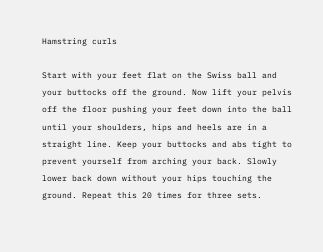Hamstring curls

Start with your feet flat on the Swiss ball and your buttocks off the ground. Now lift your pelvis off the floor pushing your feet down into the ball until your shoulders, hips and heels are in a straight line. Keep your buttocks and abs tight to prevent yourself from arching your back. Slowly lower back down without your hips touching the ground. Repeat this 20 times for three sets.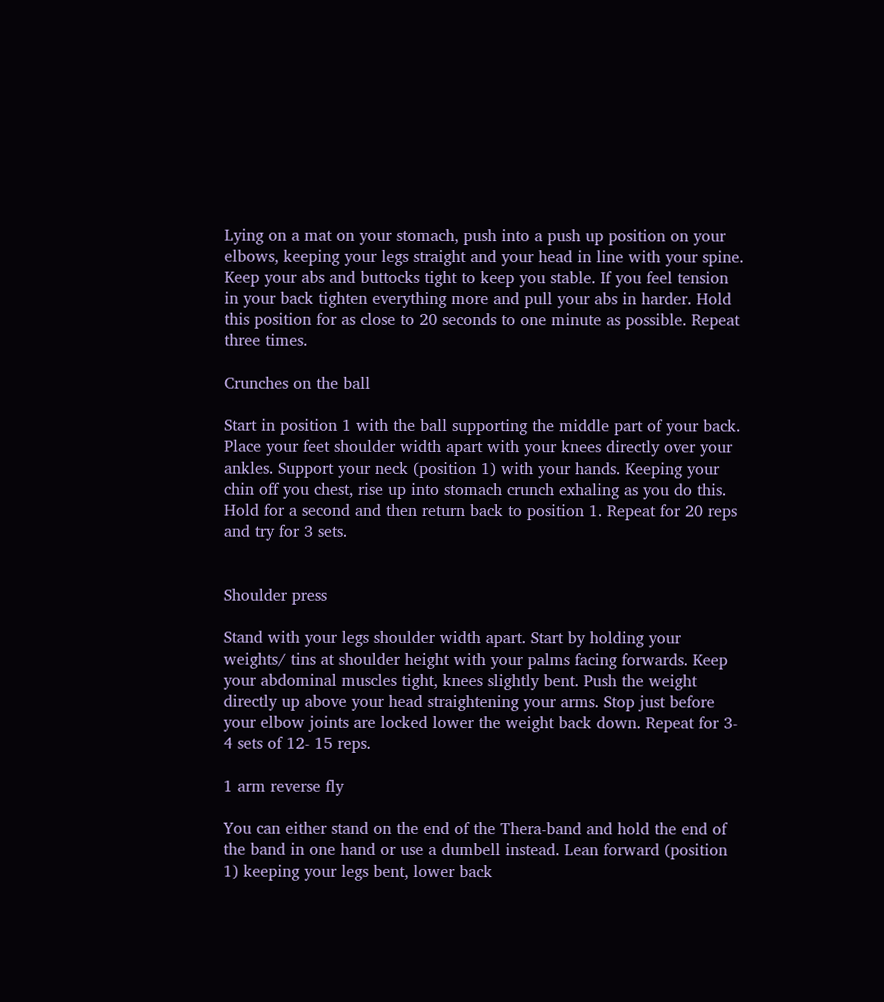Lying on a mat on your stomach, push into a push up position on your elbows, keeping your legs straight and your head in line with your spine. Keep your abs and buttocks tight to keep you stable. If you feel tension in your back tighten everything more and pull your abs in harder. Hold this position for as close to 20 seconds to one minute as possible. Repeat three times.

Crunches on the ball

Start in position 1 with the ball supporting the middle part of your back. Place your feet shoulder width apart with your knees directly over your ankles. Support your neck (position 1) with your hands. Keeping your chin off you chest, rise up into stomach crunch exhaling as you do this. Hold for a second and then return back to position 1. Repeat for 20 reps and try for 3 sets.


Shoulder press

Stand with your legs shoulder width apart. Start by holding your weights/ tins at shoulder height with your palms facing forwards. Keep your abdominal muscles tight, knees slightly bent. Push the weight directly up above your head straightening your arms. Stop just before your elbow joints are locked lower the weight back down. Repeat for 3- 4 sets of 12- 15 reps.

1 arm reverse fly

You can either stand on the end of the Thera-band and hold the end of the band in one hand or use a dumbell instead. Lean forward (position 1) keeping your legs bent, lower back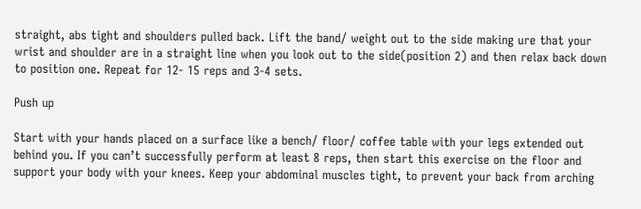straight, abs tight and shoulders pulled back. Lift the band/ weight out to the side making ure that your wrist and shoulder are in a straight line when you look out to the side(position 2) and then relax back down to position one. Repeat for 12- 15 reps and 3-4 sets.

Push up

Start with your hands placed on a surface like a bench/ floor/ coffee table with your legs extended out behind you. If you can’t successfully perform at least 8 reps, then start this exercise on the floor and support your body with your knees. Keep your abdominal muscles tight, to prevent your back from arching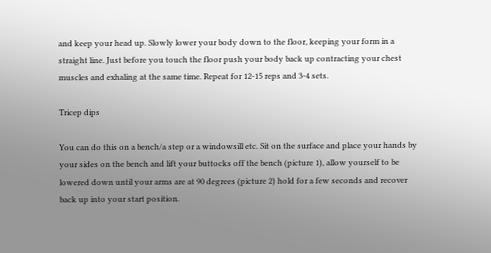and keep your head up. Slowly lower your body down to the floor, keeping your form in a straight line. Just before you touch the floor push your body back up contracting your chest muscles and exhaling at the same time. Repeat for 12-15 reps and 3-4 sets.

Tricep dips

You can do this on a bench/a step or a windowsill etc. Sit on the surface and place your hands by your sides on the bench and lift your buttocks off the bench (picture 1), allow yourself to be lowered down until your arms are at 90 degrees (picture 2) hold for a few seconds and recover back up into your start position.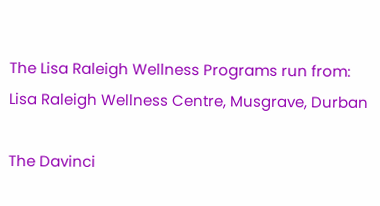The Lisa Raleigh Wellness Programs run from: Lisa Raleigh Wellness Centre, Musgrave, Durban

The Davinci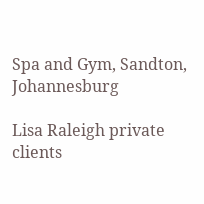Spa and Gym, Sandton, Johannesburg

Lisa Raleigh private clients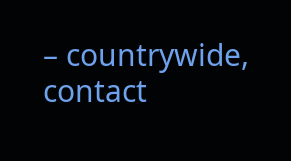– countrywide, contact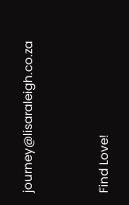journey@lisaraleigh.co.za


Find Love!